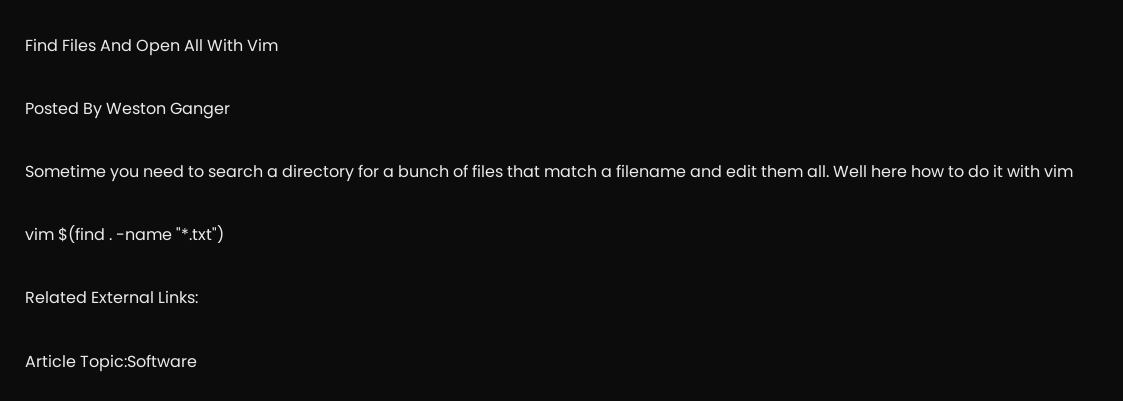Find Files And Open All With Vim

Posted By Weston Ganger

Sometime you need to search a directory for a bunch of files that match a filename and edit them all. Well here how to do it with vim

vim $(find . -name "*.txt")

Related External Links:

Article Topic:Software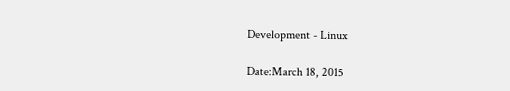Development - Linux

Date:March 18, 2015